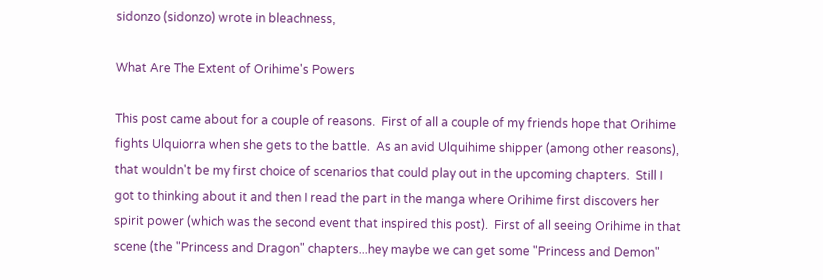sidonzo (sidonzo) wrote in bleachness,

What Are The Extent of Orihime's Powers

This post came about for a couple of reasons.  First of all a couple of my friends hope that Orihime fights Ulquiorra when she gets to the battle.  As an avid Ulquihime shipper (among other reasons), that wouldn't be my first choice of scenarios that could play out in the upcoming chapters.  Still I got to thinking about it and then I read the part in the manga where Orihime first discovers her spirit power (which was the second event that inspired this post).  First of all seeing Orihime in that scene (the "Princess and Dragon" chapters...hey maybe we can get some "Princess and Demon"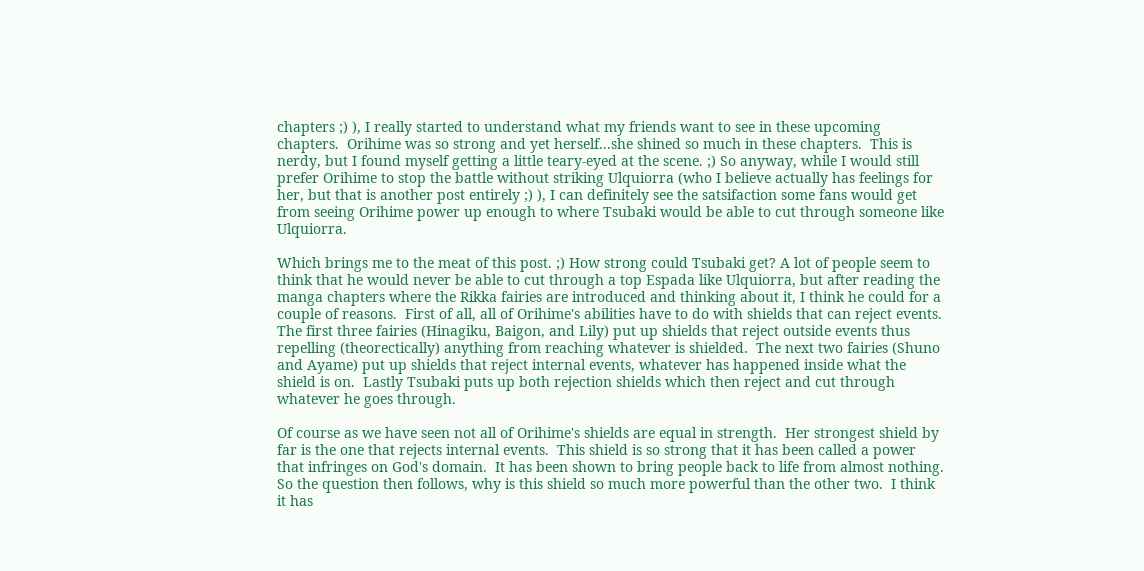chapters ;) ), I really started to understand what my friends want to see in these upcoming chapters.  Orihime was so strong and yet herself...she shined so much in these chapters.  This is nerdy, but I found myself getting a little teary-eyed at the scene. ;) So anyway, while I would still prefer Orihime to stop the battle without striking Ulquiorra (who I believe actually has feelings for her, but that is another post entirely ;) ), I can definitely see the satsifaction some fans would get from seeing Orihime power up enough to where Tsubaki would be able to cut through someone like Ulquiorra.

Which brings me to the meat of this post. ;) How strong could Tsubaki get? A lot of people seem to think that he would never be able to cut through a top Espada like Ulquiorra, but after reading the manga chapters where the Rikka fairies are introduced and thinking about it, I think he could for a couple of reasons.  First of all, all of Orihime's abilities have to do with shields that can reject events.  The first three fairies (Hinagiku, Baigon, and Lily) put up shields that reject outside events thus repelling (theorectically) anything from reaching whatever is shielded.  The next two fairies (Shuno and Ayame) put up shields that reject internal events, whatever has happened inside what the shield is on.  Lastly Tsubaki puts up both rejection shields which then reject and cut through whatever he goes through.

Of course as we have seen not all of Orihime's shields are equal in strength.  Her strongest shield by far is the one that rejects internal events.  This shield is so strong that it has been called a power that infringes on God's domain.  It has been shown to bring people back to life from almost nothing.  So the question then follows, why is this shield so much more powerful than the other two.  I think it has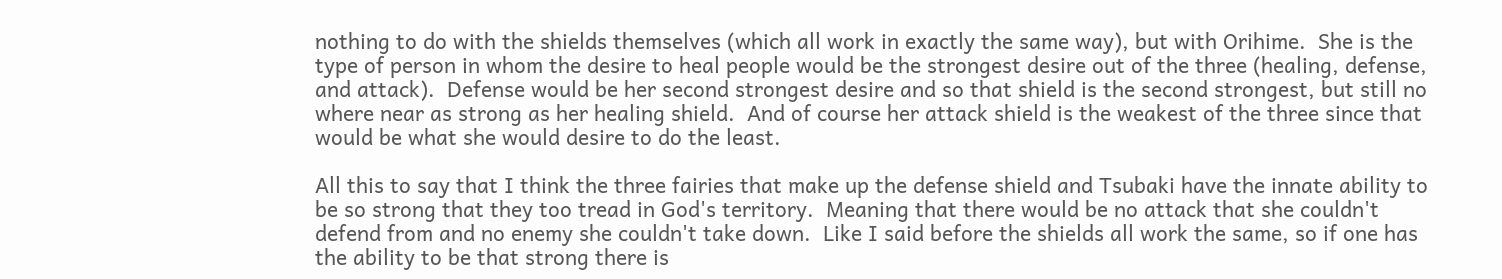nothing to do with the shields themselves (which all work in exactly the same way), but with Orihime.  She is the type of person in whom the desire to heal people would be the strongest desire out of the three (healing, defense, and attack).  Defense would be her second strongest desire and so that shield is the second strongest, but still no where near as strong as her healing shield.  And of course her attack shield is the weakest of the three since that would be what she would desire to do the least.

All this to say that I think the three fairies that make up the defense shield and Tsubaki have the innate ability to be so strong that they too tread in God's territory.  Meaning that there would be no attack that she couldn't defend from and no enemy she couldn't take down.  Like I said before the shields all work the same, so if one has the ability to be that strong there is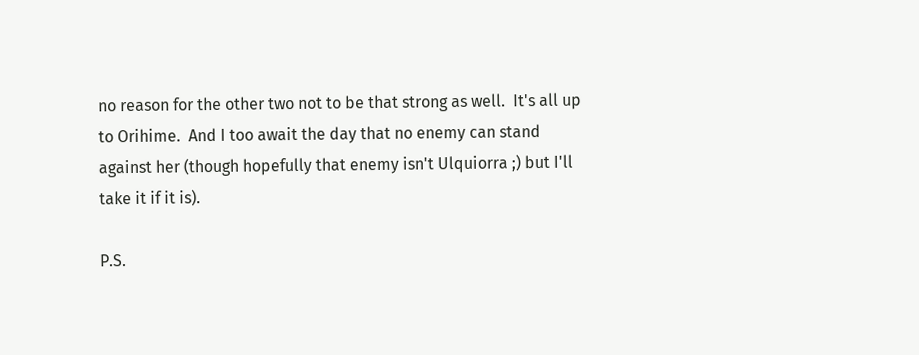no reason for the other two not to be that strong as well.  It's all up to Orihime.  And I too await the day that no enemy can stand against her (though hopefully that enemy isn't Ulquiorra ;) but I'll take it if it is).

P.S.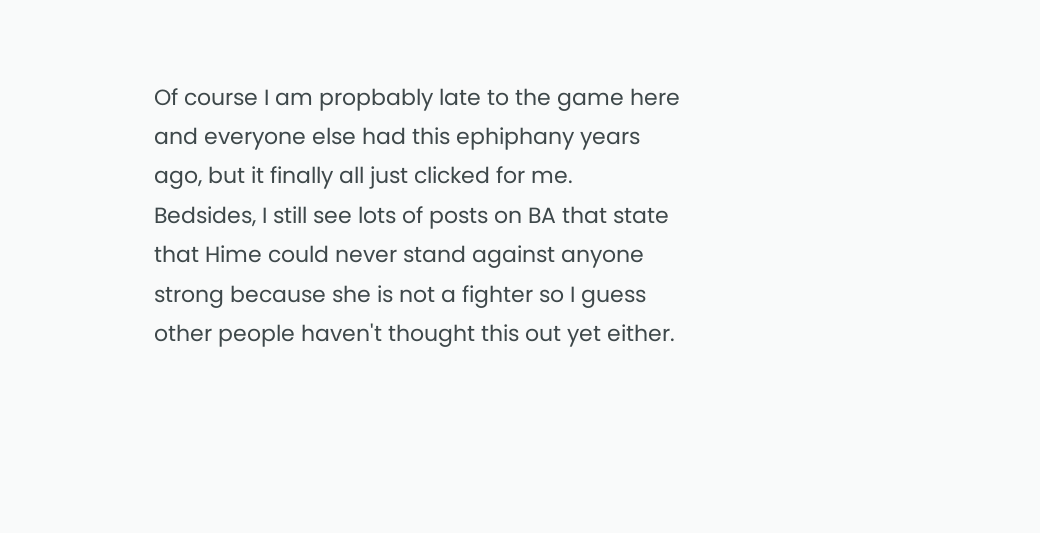Of course I am propbably late to the game here and everyone else had this ephiphany years ago, but it finally all just clicked for me.  Bedsides, I still see lots of posts on BA that state that Hime could never stand against anyone strong because she is not a fighter so I guess other people haven't thought this out yet either.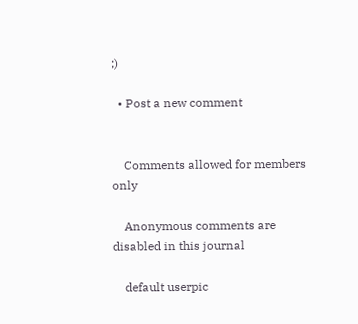;)

  • Post a new comment


    Comments allowed for members only

    Anonymous comments are disabled in this journal

    default userpic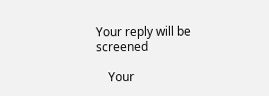Your reply will be screened

    Your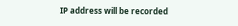IP address will be recorded